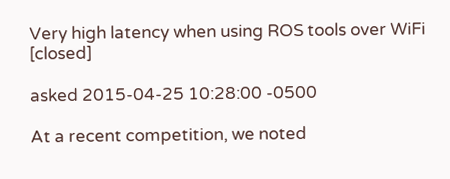Very high latency when using ROS tools over WiFi [closed]

asked 2015-04-25 10:28:00 -0500

At a recent competition, we noted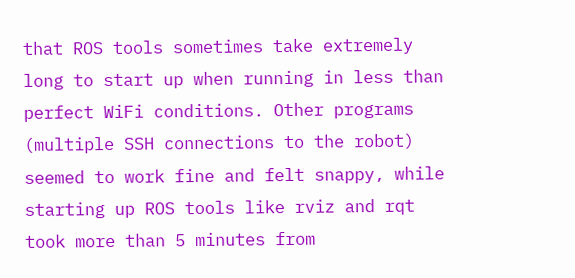that ROS tools sometimes take extremely long to start up when running in less than perfect WiFi conditions. Other programs (multiple SSH connections to the robot) seemed to work fine and felt snappy, while starting up ROS tools like rviz and rqt took more than 5 minutes from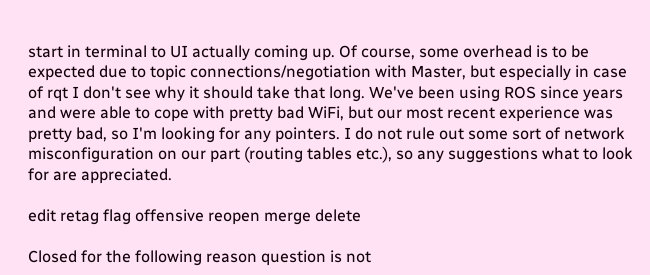start in terminal to UI actually coming up. Of course, some overhead is to be expected due to topic connections/negotiation with Master, but especially in case of rqt I don't see why it should take that long. We've been using ROS since years and were able to cope with pretty bad WiFi, but our most recent experience was pretty bad, so I'm looking for any pointers. I do not rule out some sort of network misconfiguration on our part (routing tables etc.), so any suggestions what to look for are appreciated.

edit retag flag offensive reopen merge delete

Closed for the following reason question is not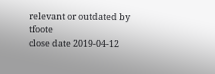relevant or outdated by tfoote
close date 2019-04-12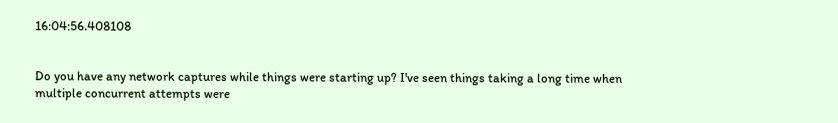16:04:56.408108


Do you have any network captures while things were starting up? I've seen things taking a long time when multiple concurrent attempts were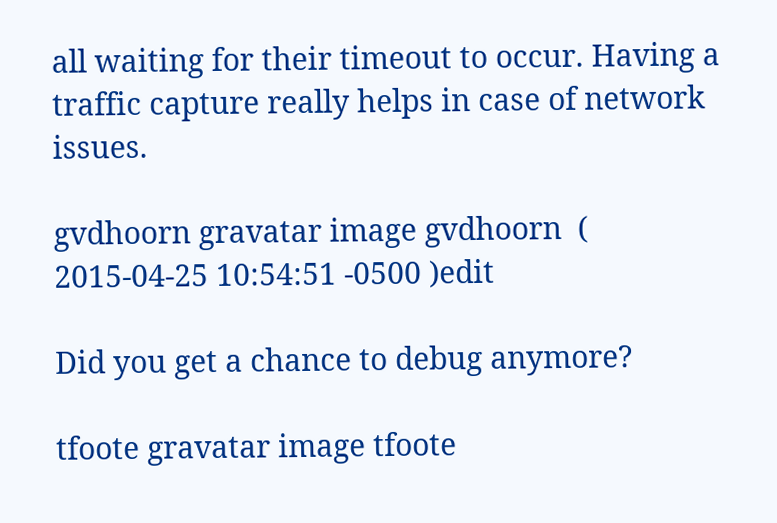all waiting for their timeout to occur. Having a traffic capture really helps in case of network issues.

gvdhoorn gravatar image gvdhoorn  ( 2015-04-25 10:54:51 -0500 )edit

Did you get a chance to debug anymore?

tfoote gravatar image tfoote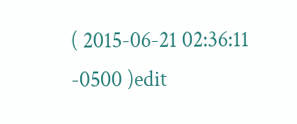( 2015-06-21 02:36:11 -0500 )edit